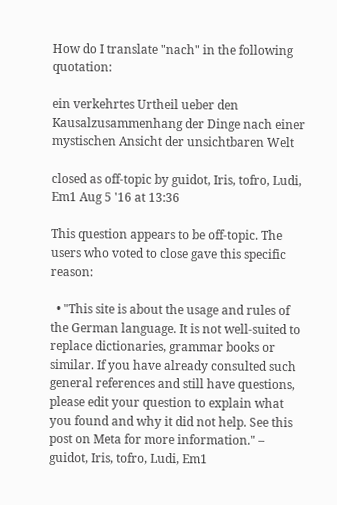How do I translate "nach" in the following quotation:

ein verkehrtes Urtheil ueber den Kausalzusammenhang der Dinge nach einer mystischen Ansicht der unsichtbaren Welt

closed as off-topic by guidot, Iris, tofro, Ludi, Em1 Aug 5 '16 at 13:36

This question appears to be off-topic. The users who voted to close gave this specific reason:

  • "This site is about the usage and rules of the German language. It is not well-suited to replace dictionaries, grammar books or similar. If you have already consulted such general references and still have questions, please edit your question to explain what you found and why it did not help. See this post on Meta for more information." – guidot, Iris, tofro, Ludi, Em1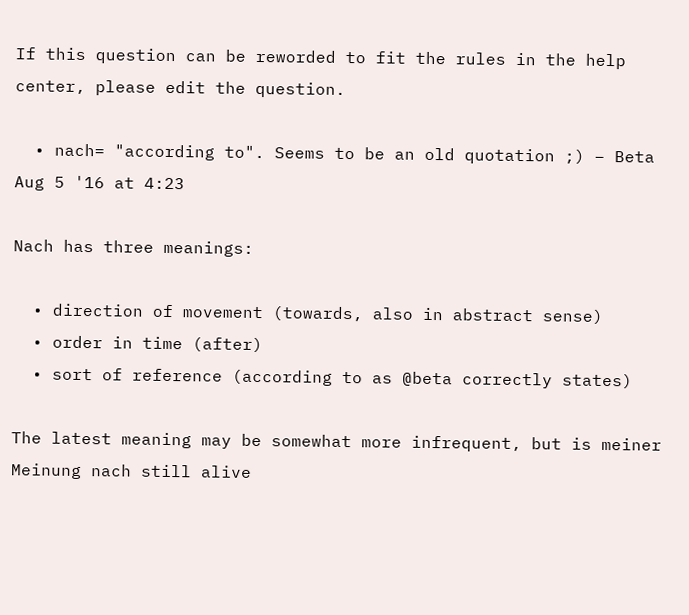If this question can be reworded to fit the rules in the help center, please edit the question.

  • nach= "according to". Seems to be an old quotation ;) – Beta Aug 5 '16 at 4:23

Nach has three meanings:

  • direction of movement (towards, also in abstract sense)
  • order in time (after)
  • sort of reference (according to as @beta correctly states)

The latest meaning may be somewhat more infrequent, but is meiner Meinung nach still alive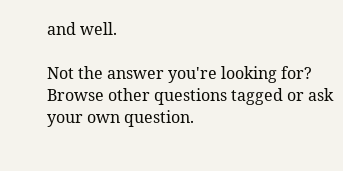and well.

Not the answer you're looking for? Browse other questions tagged or ask your own question.